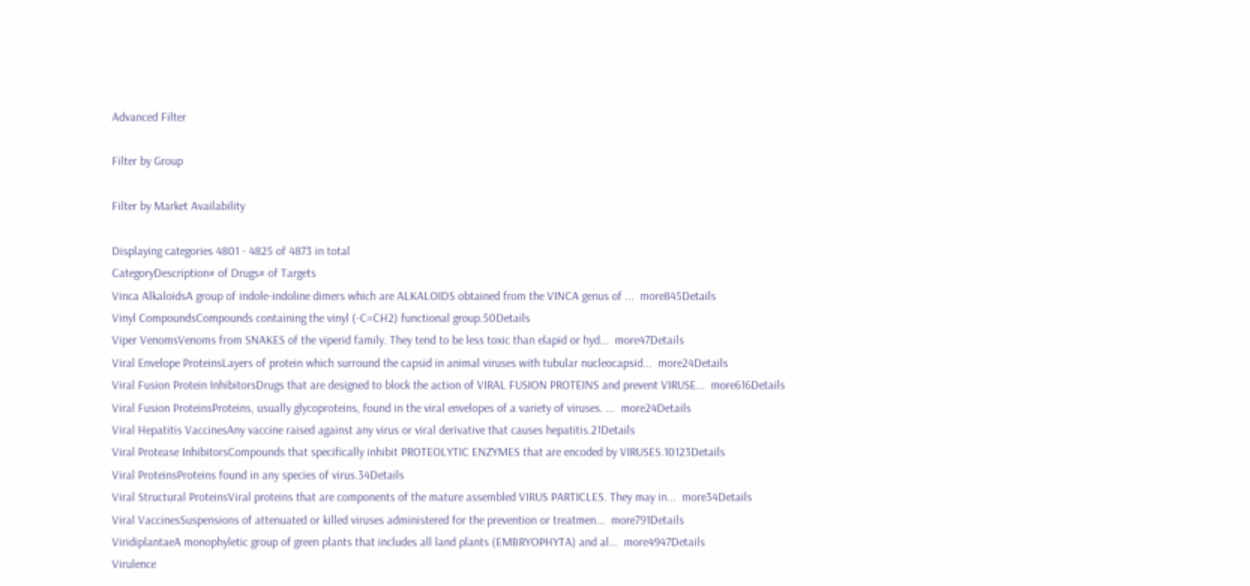Advanced Filter

Filter by Group

Filter by Market Availability

Displaying categories 4801 - 4825 of 4873 in total
CategoryDescription# of Drugs# of Targets
Vinca AlkaloidsA group of indole-indoline dimers which are ALKALOIDS obtained from the VINCA genus of ...  more845Details
Vinyl CompoundsCompounds containing the vinyl (-C=CH2) functional group.50Details
Viper VenomsVenoms from SNAKES of the viperid family. They tend to be less toxic than elapid or hyd...  more47Details
Viral Envelope ProteinsLayers of protein which surround the capsid in animal viruses with tubular nucleocapsid...  more24Details
Viral Fusion Protein InhibitorsDrugs that are designed to block the action of VIRAL FUSION PROTEINS and prevent VIRUSE...  more616Details
Viral Fusion ProteinsProteins, usually glycoproteins, found in the viral envelopes of a variety of viruses. ...  more24Details
Viral Hepatitis VaccinesAny vaccine raised against any virus or viral derivative that causes hepatitis.21Details
Viral Protease InhibitorsCompounds that specifically inhibit PROTEOLYTIC ENZYMES that are encoded by VIRUSES.10123Details
Viral ProteinsProteins found in any species of virus.34Details
Viral Structural ProteinsViral proteins that are components of the mature assembled VIRUS PARTICLES. They may in...  more34Details
Viral VaccinesSuspensions of attenuated or killed viruses administered for the prevention or treatmen...  more791Details
ViridiplantaeA monophyletic group of green plants that includes all land plants (EMBRYOPHYTA) and al...  more4947Details
Virulence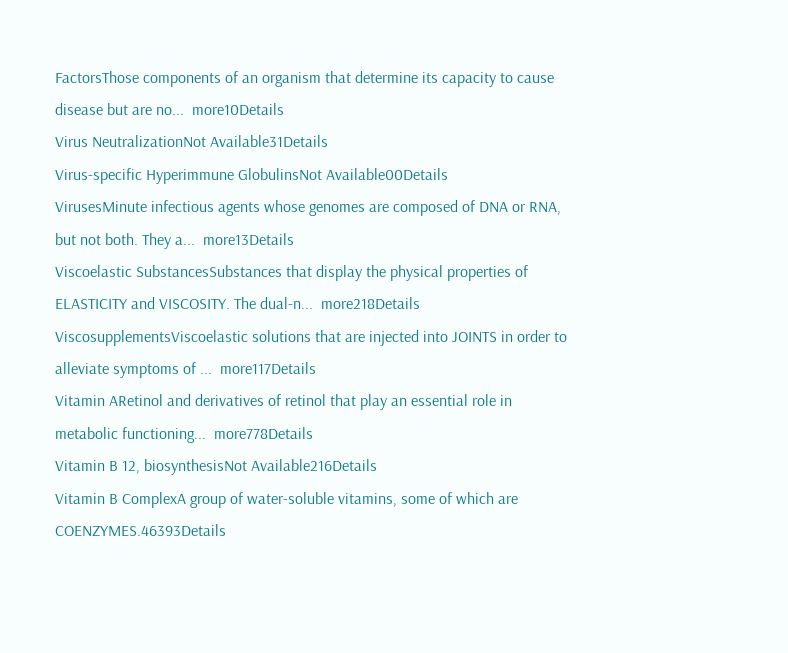FactorsThose components of an organism that determine its capacity to cause disease but are no...  more10Details
Virus NeutralizationNot Available31Details
Virus-specific Hyperimmune GlobulinsNot Available00Details
VirusesMinute infectious agents whose genomes are composed of DNA or RNA, but not both. They a...  more13Details
Viscoelastic SubstancesSubstances that display the physical properties of ELASTICITY and VISCOSITY. The dual-n...  more218Details
ViscosupplementsViscoelastic solutions that are injected into JOINTS in order to alleviate symptoms of ...  more117Details
Vitamin ARetinol and derivatives of retinol that play an essential role in metabolic functioning...  more778Details
Vitamin B 12, biosynthesisNot Available216Details
Vitamin B ComplexA group of water-soluble vitamins, some of which are COENZYMES.46393Details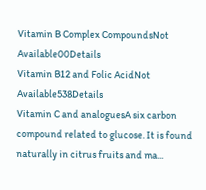Vitamin B Complex CompoundsNot Available00Details
Vitamin B12 and Folic AcidNot Available538Details
Vitamin C and analoguesA six carbon compound related to glucose. It is found naturally in citrus fruits and ma...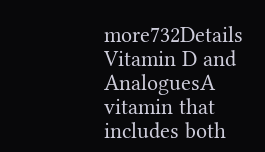more732Details
Vitamin D and AnaloguesA vitamin that includes both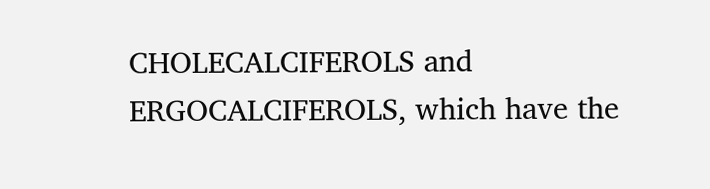CHOLECALCIFEROLS and ERGOCALCIFEROLS, which have the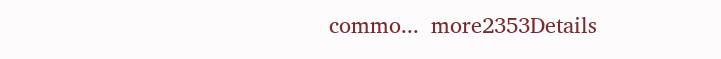commo...  more2353Details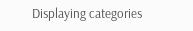Displaying categories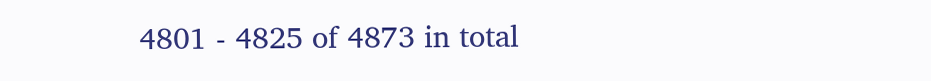4801 - 4825 of 4873 in total